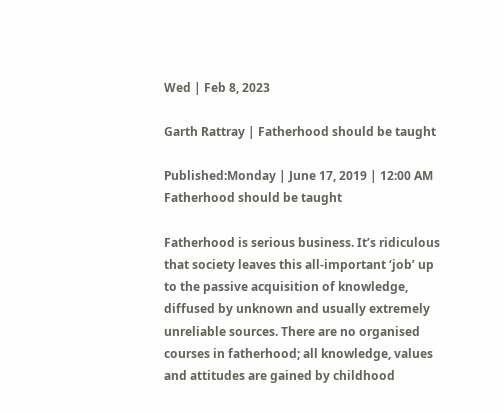Wed | Feb 8, 2023

Garth Rattray | Fatherhood should be taught

Published:Monday | June 17, 2019 | 12:00 AM
Fatherhood should be taught

Fatherhood is serious business. It’s ridiculous that society leaves this all-important ‘job’ up to the passive acquisition of knowledge, diffused by unknown and usually extremely unreliable sources. There are no organised courses in fatherhood; all knowledge, values and attitudes are gained by childhood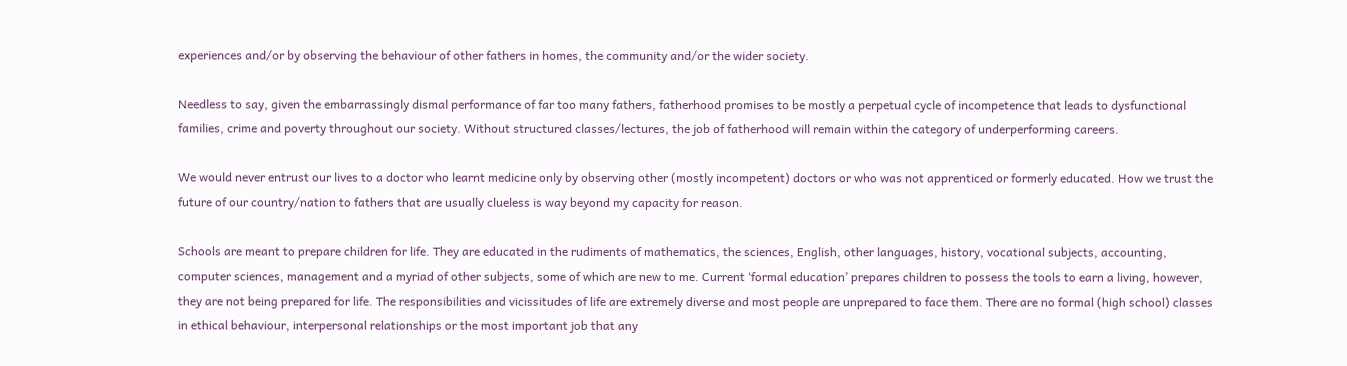experiences and/or by observing the behaviour of other fathers in homes, the community and/or the wider society.

Needless to say, given the embarrassingly dismal performance of far too many fathers, fatherhood promises to be mostly a perpetual cycle of incompetence that leads to dysfunctional families, crime and poverty throughout our society. Without structured classes/lectures, the job of fatherhood will remain within the category of underperforming careers.

We would never entrust our lives to a doctor who learnt medicine only by observing other (mostly incompetent) doctors or who was not apprenticed or formerly educated. How we trust the future of our country/nation to fathers that are usually clueless is way beyond my capacity for reason.

Schools are meant to prepare children for life. They are educated in the rudiments of mathematics, the sciences, English, other languages, history, vocational subjects, accounting, computer sciences, management and a myriad of other subjects, some of which are new to me. Current ‘formal education’ prepares children to possess the tools to earn a living, however, they are not being prepared for life. The responsibilities and vicissitudes of life are extremely diverse and most people are unprepared to face them. There are no formal (high school) classes in ethical behaviour, interpersonal relationships or the most important job that any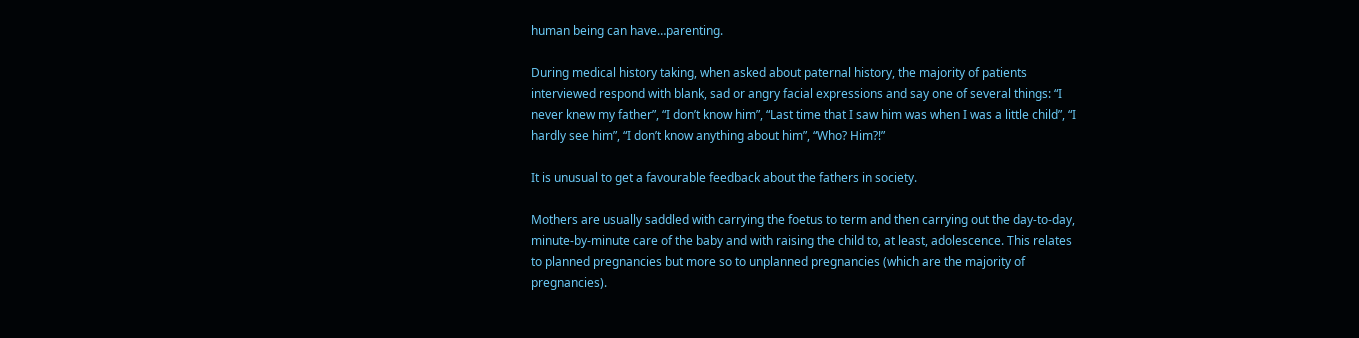human being can have…parenting.

During medical history taking, when asked about paternal history, the majority of patients interviewed respond with blank, sad or angry facial expressions and say one of several things: “I never knew my father”, “I don’t know him”, “Last time that I saw him was when I was a little child”, “I hardly see him”, “I don’t know anything about him”, “Who? Him?!”

It is unusual to get a favourable feedback about the fathers in society.

Mothers are usually saddled with carrying the foetus to term and then carrying out the day-to-day, minute-by-minute care of the baby and with raising the child to, at least, adolescence. This relates to planned pregnancies but more so to unplanned pregnancies (which are the majority of pregnancies).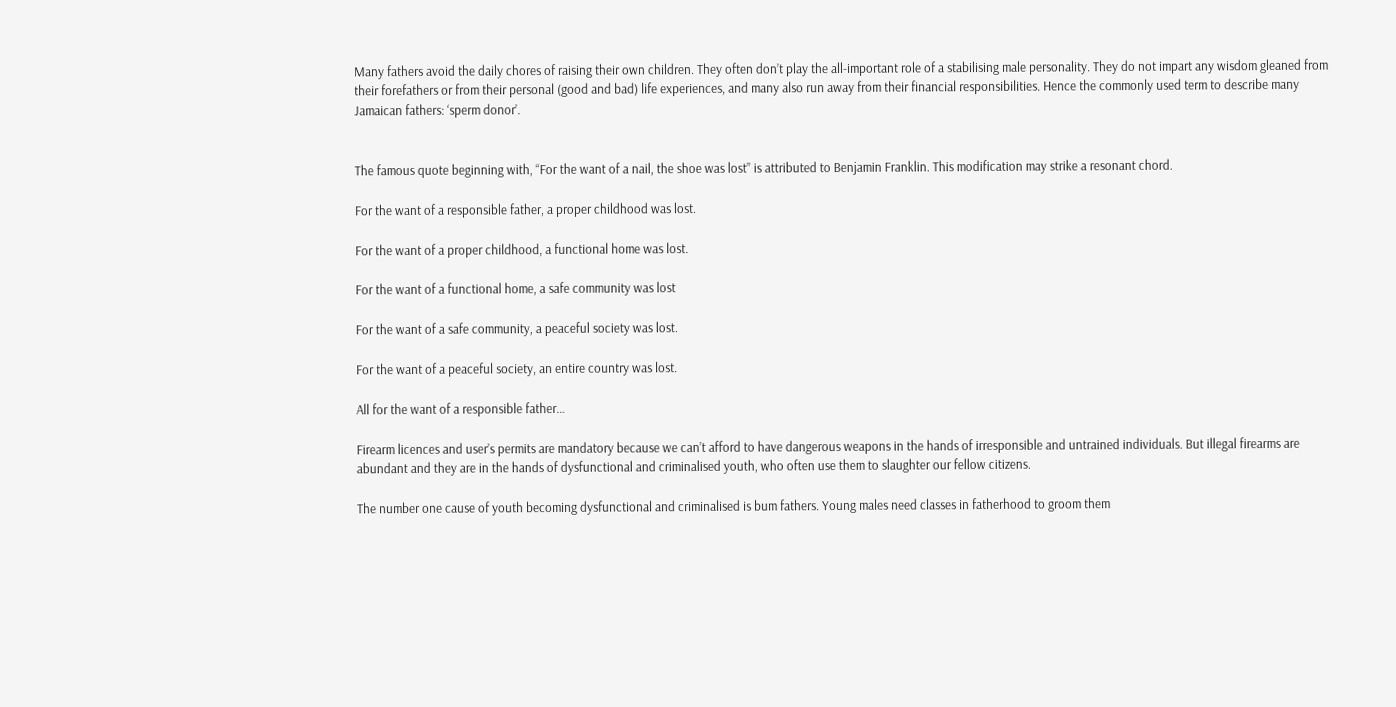Many fathers avoid the daily chores of raising their own children. They often don’t play the all-important role of a stabilising male personality. They do not impart any wisdom gleaned from their forefathers or from their personal (good and bad) life experiences, and many also run away from their financial responsibilities. Hence the commonly used term to describe many Jamaican fathers: ‘sperm donor’.


The famous quote beginning with, “For the want of a nail, the shoe was lost” is attributed to Benjamin Franklin. This modification may strike a resonant chord.

For the want of a responsible father, a proper childhood was lost.

For the want of a proper childhood, a functional home was lost.

For the want of a functional home, a safe community was lost

For the want of a safe community, a peaceful society was lost.

For the want of a peaceful society, an entire country was lost.

All for the want of a responsible father…

Firearm licences and user’s permits are mandatory because we can’t afford to have dangerous weapons in the hands of irresponsible and untrained individuals. But illegal firearms are abundant and they are in the hands of dysfunctional and criminalised youth, who often use them to slaughter our fellow citizens.

The number one cause of youth becoming dysfunctional and criminalised is bum fathers. Young males need classes in fatherhood to groom them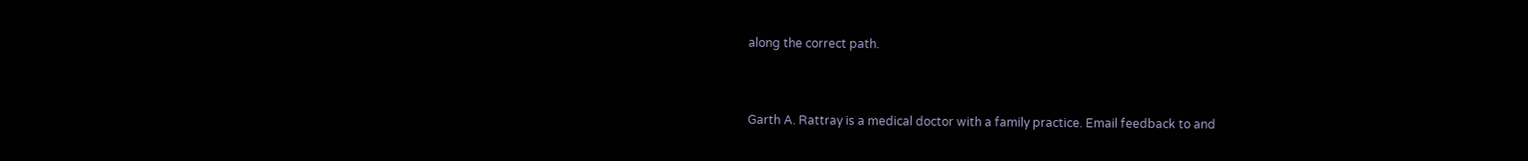along the correct path.


Garth A. Rattray is a medical doctor with a family practice. Email feedback to and